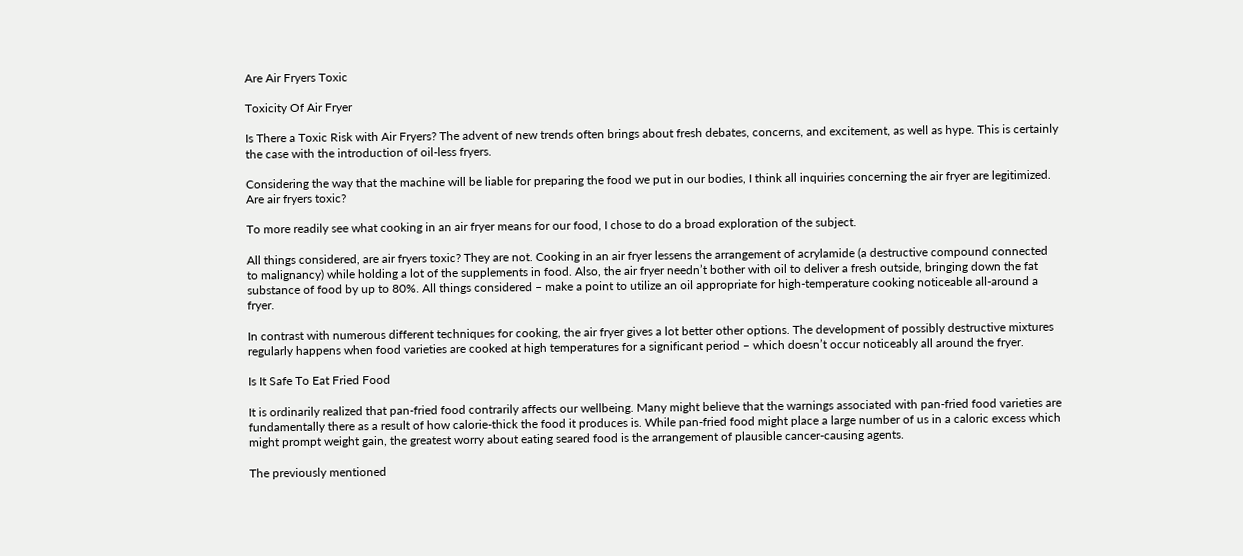Are Air Fryers Toxic

Toxicity Of Air Fryer

Is There a Toxic Risk with Air Fryers? The advent of new trends often brings about fresh debates, concerns, and excitement, as well as hype. This is certainly the case with the introduction of oil-less fryers.

Considering the way that the machine will be liable for preparing the food we put in our bodies, I think all inquiries concerning the air fryer are legitimized. Are air fryers toxic?

To more readily see what cooking in an air fryer means for our food, I chose to do a broad exploration of the subject.

All things considered, are air fryers toxic? They are not. Cooking in an air fryer lessens the arrangement of acrylamide (a destructive compound connected to malignancy) while holding a lot of the supplements in food. Also, the air fryer needn’t bother with oil to deliver a fresh outside, bringing down the fat substance of food by up to 80%. All things considered – make a point to utilize an oil appropriate for high-temperature cooking noticeable all-around a fryer.

In contrast with numerous different techniques for cooking, the air fryer gives a lot better other options. The development of possibly destructive mixtures regularly happens when food varieties are cooked at high temperatures for a significant period – which doesn’t occur noticeably all around the fryer.

Is It Safe To Eat Fried Food

It is ordinarily realized that pan-fried food contrarily affects our wellbeing. Many might believe that the warnings associated with pan-fried food varieties are fundamentally there as a result of how calorie-thick the food it produces is. While pan-fried food might place a large number of us in a caloric excess which might prompt weight gain, the greatest worry about eating seared food is the arrangement of plausible cancer-causing agents.

The previously mentioned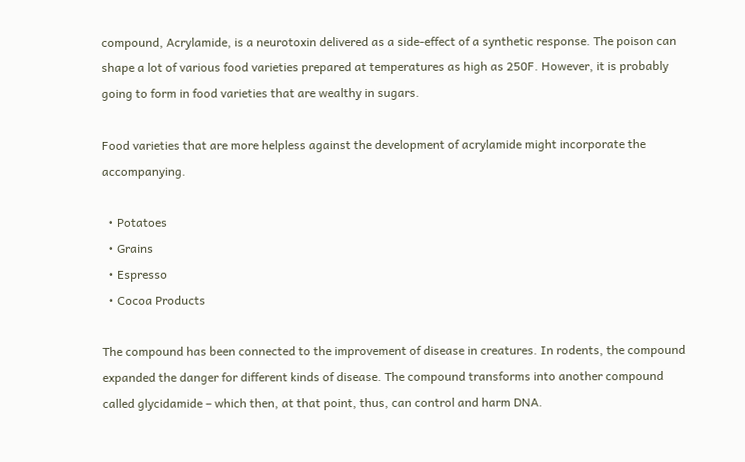compound, Acrylamide, is a neurotoxin delivered as a side-effect of a synthetic response. The poison can shape a lot of various food varieties prepared at temperatures as high as 250F. However, it is probably going to form in food varieties that are wealthy in sugars.

Food varieties that are more helpless against the development of acrylamide might incorporate the accompanying.

  • Potatoes
  • Grains
  • Espresso
  • Cocoa Products

The compound has been connected to the improvement of disease in creatures. In rodents, the compound expanded the danger for different kinds of disease. The compound transforms into another compound called glycidamide – which then, at that point, thus, can control and harm DNA.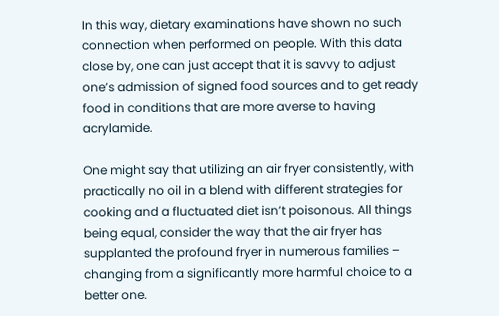In this way, dietary examinations have shown no such connection when performed on people. With this data close by, one can just accept that it is savvy to adjust one’s admission of signed food sources and to get ready food in conditions that are more averse to having acrylamide.

One might say that utilizing an air fryer consistently, with practically no oil in a blend with different strategies for cooking and a fluctuated diet isn’t poisonous. All things being equal, consider the way that the air fryer has supplanted the profound fryer in numerous families – changing from a significantly more harmful choice to a better one.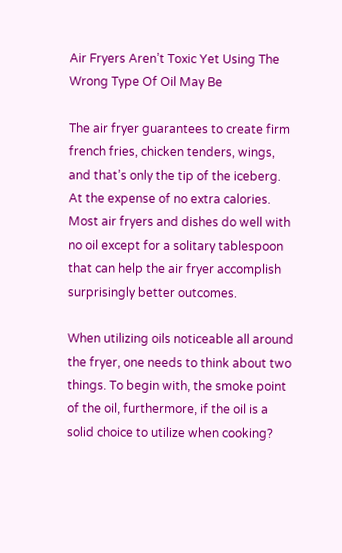Air Fryers Aren’t Toxic Yet Using The Wrong Type Of Oil May Be

The air fryer guarantees to create firm french fries, chicken tenders, wings, and that’s only the tip of the iceberg. At the expense of no extra calories. Most air fryers and dishes do well with no oil except for a solitary tablespoon that can help the air fryer accomplish surprisingly better outcomes.

When utilizing oils noticeable all around the fryer, one needs to think about two things. To begin with, the smoke point of the oil, furthermore, if the oil is a solid choice to utilize when cooking?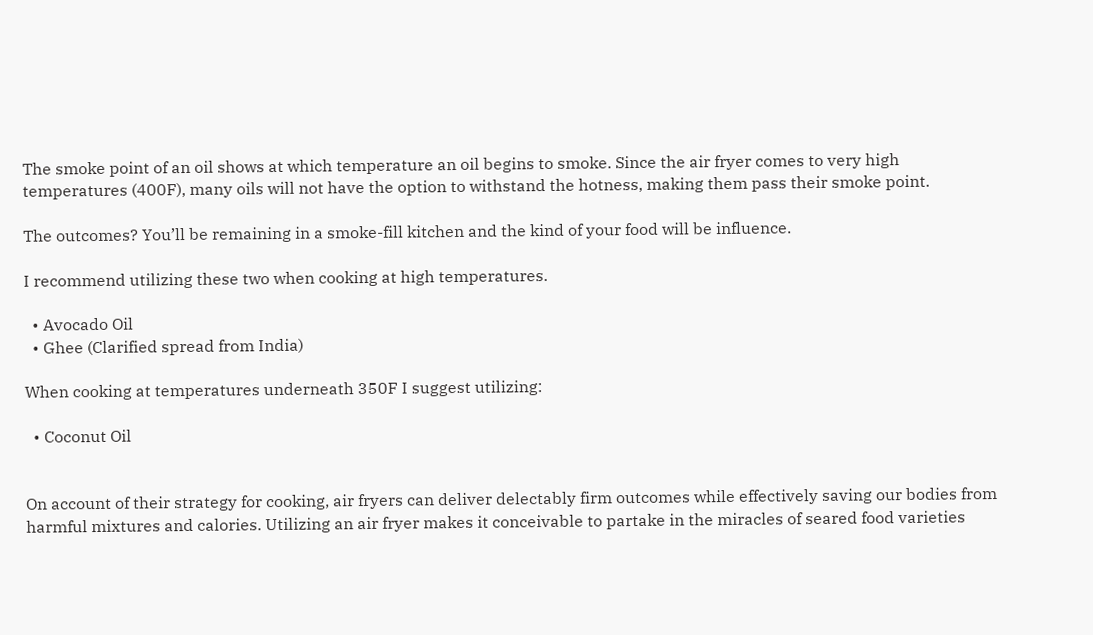The smoke point of an oil shows at which temperature an oil begins to smoke. Since the air fryer comes to very high temperatures (400F), many oils will not have the option to withstand the hotness, making them pass their smoke point.

The outcomes? You’ll be remaining in a smoke-fill kitchen and the kind of your food will be influence.

I recommend utilizing these two when cooking at high temperatures.

  • Avocado Oil
  • Ghee (Clarified spread from India)

When cooking at temperatures underneath 350F I suggest utilizing:

  • Coconut Oil


On account of their strategy for cooking, air fryers can deliver delectably firm outcomes while effectively saving our bodies from harmful mixtures and calories. Utilizing an air fryer makes it conceivable to partake in the miracles of seared food varieties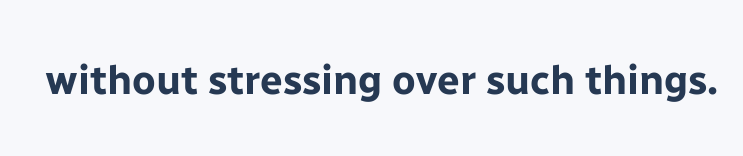without stressing over such things.